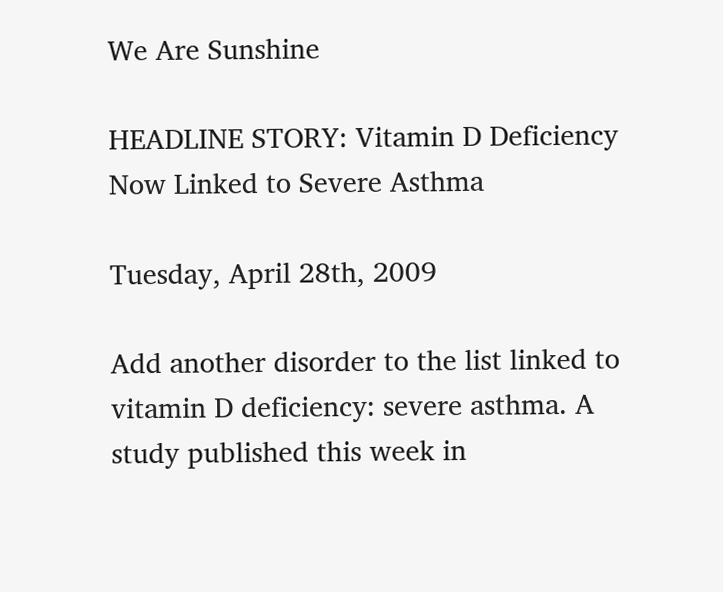We Are Sunshine

HEADLINE STORY: Vitamin D Deficiency Now Linked to Severe Asthma

Tuesday, April 28th, 2009

Add another disorder to the list linked to vitamin D deficiency: severe asthma. A study published this week in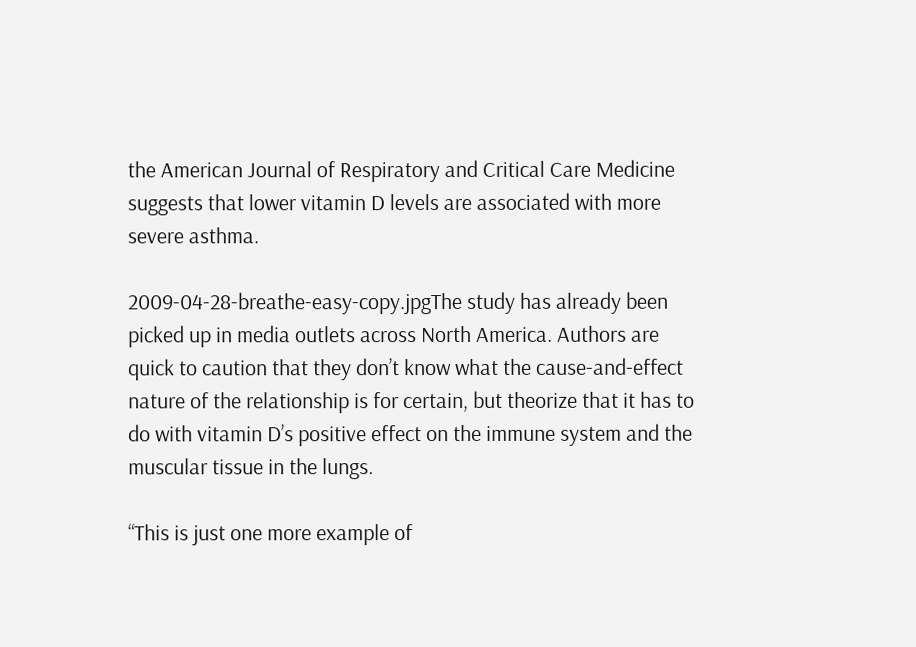the American Journal of Respiratory and Critical Care Medicine suggests that lower vitamin D levels are associated with more severe asthma.

2009-04-28-breathe-easy-copy.jpgThe study has already been picked up in media outlets across North America. Authors are quick to caution that they don’t know what the cause-and-effect nature of the relationship is for certain, but theorize that it has to do with vitamin D’s positive effect on the immune system and the muscular tissue in the lungs.

“This is just one more example of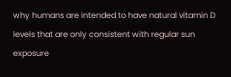why humans are intended to have natural vitamin D levels that are only consistent with regular sun exposure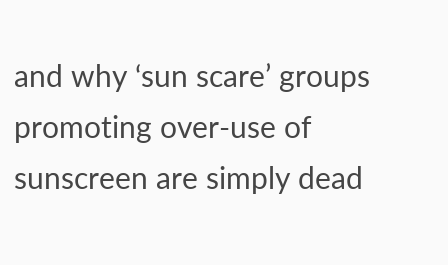and why ‘sun scare’ groups promoting over-use of sunscreen are simply dead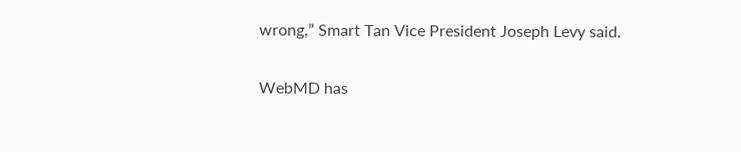wrong,” Smart Tan Vice President Joseph Levy said.

WebMD has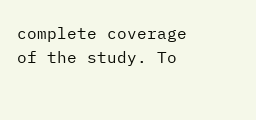complete coverage of the study. To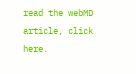read the webMD article, click here.